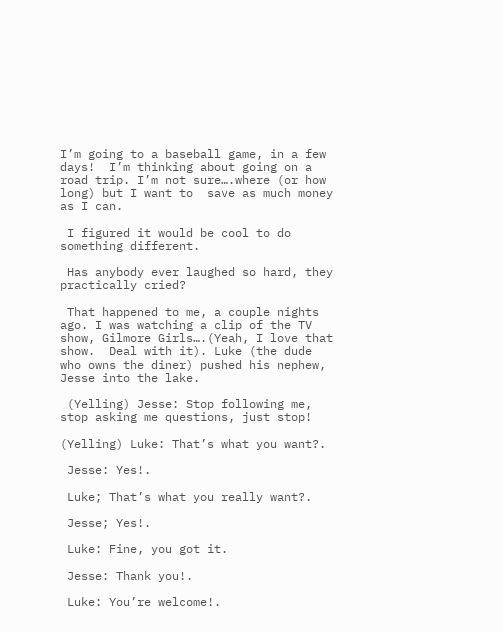I’m going to a baseball game, in a few days!  I’m thinking about going on a road trip. I’m not sure….where (or how long) but I want to  save as much money as I can.

 I figured it would be cool to do something different.

 Has anybody ever laughed so hard, they practically cried?

 That happened to me, a couple nights ago. I was watching a clip of the TV show, Gilmore Girls….(Yeah, I love that show.  Deal with it). Luke (the dude who owns the diner) pushed his nephew, Jesse into the lake.

 (Yelling) Jesse: Stop following me, stop asking me questions, just stop!

(Yelling) Luke: That’s what you want?.

 Jesse: Yes!.

 Luke; That’s what you really want?.

 Jesse; Yes!.

 Luke: Fine, you got it.

 Jesse: Thank you!.

 Luke: You’re welcome!.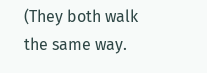(They both walk the same way.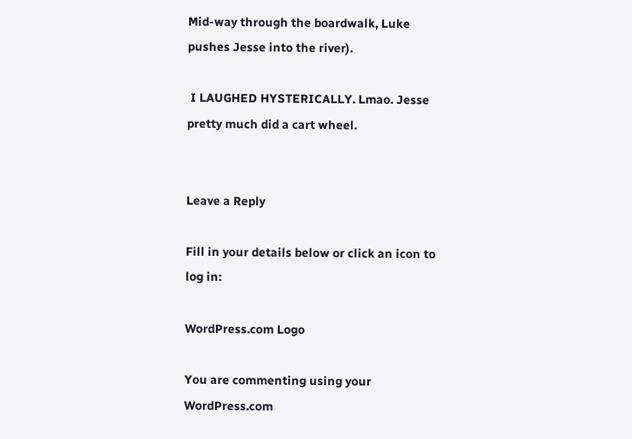Mid-way through the boardwalk, Luke pushes Jesse into the river).

 I LAUGHED HYSTERICALLY. Lmao. Jesse pretty much did a cart wheel.


Leave a Reply

Fill in your details below or click an icon to log in:

WordPress.com Logo

You are commenting using your WordPress.com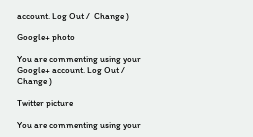account. Log Out /  Change )

Google+ photo

You are commenting using your Google+ account. Log Out /  Change )

Twitter picture

You are commenting using your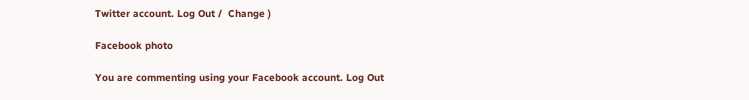Twitter account. Log Out /  Change )

Facebook photo

You are commenting using your Facebook account. Log Out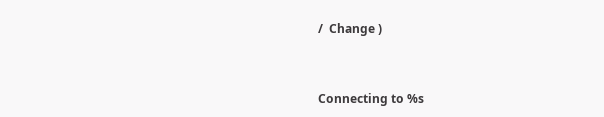/  Change )


Connecting to %s